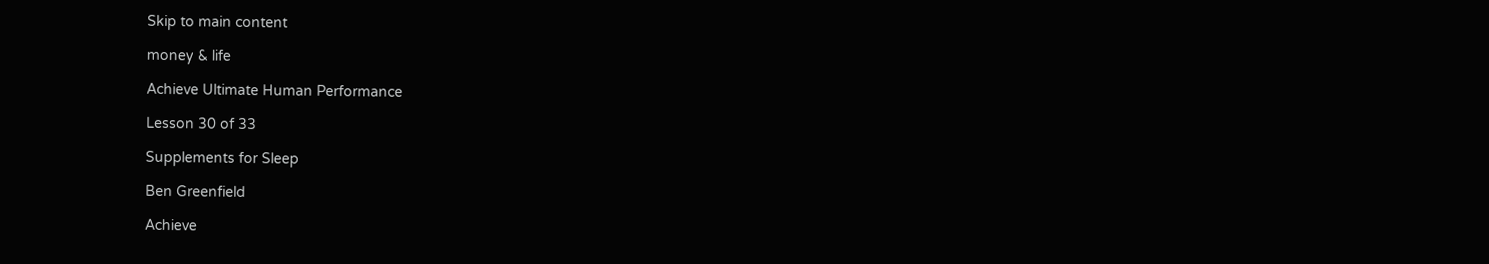Skip to main content

money & life

Achieve Ultimate Human Performance

Lesson 30 of 33

Supplements for Sleep

Ben Greenfield

Achieve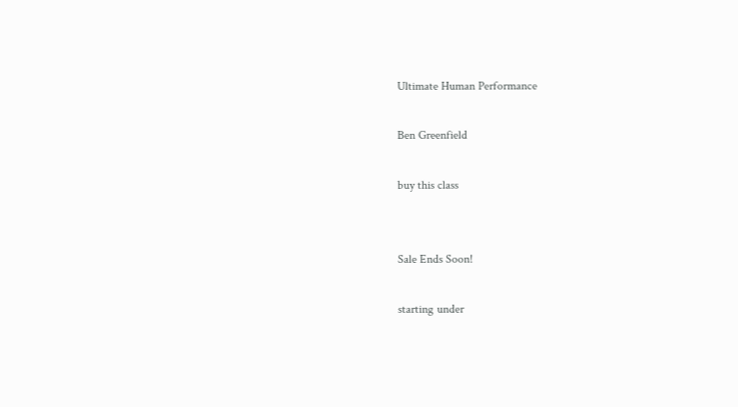Ultimate Human Performance

Ben Greenfield

buy this class


Sale Ends Soon!

starting under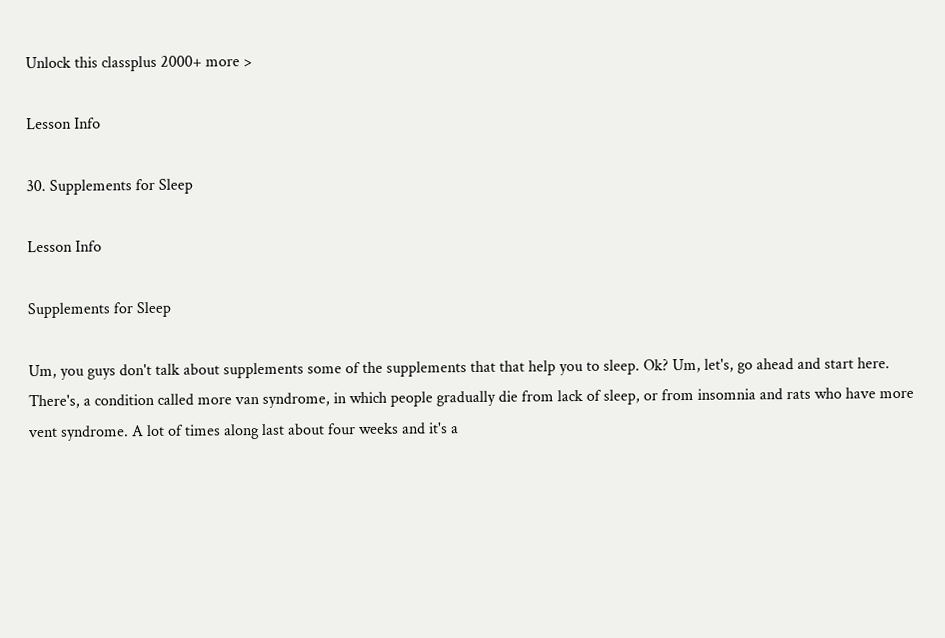Unlock this classplus 2000+ more >

Lesson Info

30. Supplements for Sleep

Lesson Info

Supplements for Sleep

Um, you guys don't talk about supplements some of the supplements that that help you to sleep. Ok? Um, let's, go ahead and start here. There's, a condition called more van syndrome, in which people gradually die from lack of sleep, or from insomnia and rats who have more vent syndrome. A lot of times along last about four weeks and it's a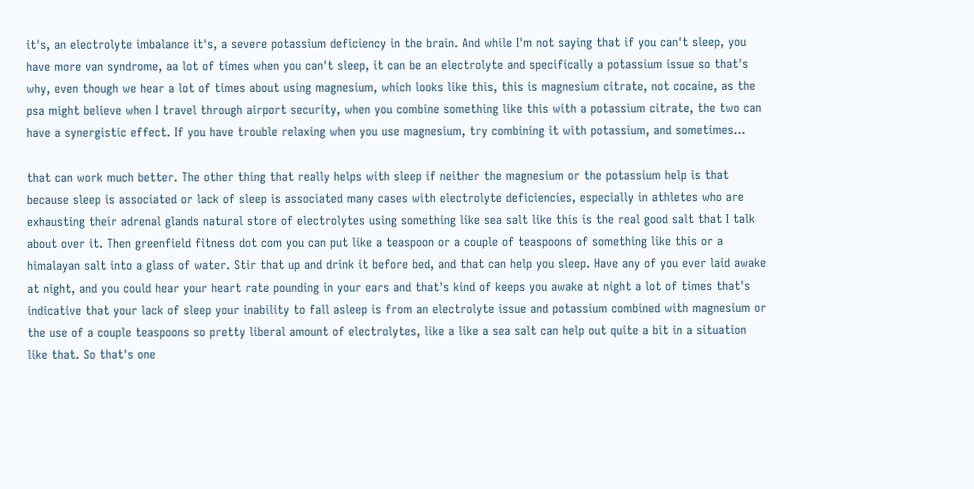it's, an electrolyte imbalance it's, a severe potassium deficiency in the brain. And while I'm not saying that if you can't sleep, you have more van syndrome, aa lot of times when you can't sleep, it can be an electrolyte and specifically a potassium issue so that's why, even though we hear a lot of times about using magnesium, which looks like this, this is magnesium citrate, not cocaine, as the psa might believe when I travel through airport security, when you combine something like this with a potassium citrate, the two can have a synergistic effect. If you have trouble relaxing when you use magnesium, try combining it with potassium, and sometimes...

that can work much better. The other thing that really helps with sleep if neither the magnesium or the potassium help is that because sleep is associated or lack of sleep is associated many cases with electrolyte deficiencies, especially in athletes who are exhausting their adrenal glands natural store of electrolytes using something like sea salt like this is the real good salt that I talk about over it. Then greenfield fitness dot com you can put like a teaspoon or a couple of teaspoons of something like this or a himalayan salt into a glass of water. Stir that up and drink it before bed, and that can help you sleep. Have any of you ever laid awake at night, and you could hear your heart rate pounding in your ears and that's kind of keeps you awake at night a lot of times that's indicative that your lack of sleep your inability to fall asleep is from an electrolyte issue and potassium combined with magnesium or the use of a couple teaspoons so pretty liberal amount of electrolytes, like a like a sea salt can help out quite a bit in a situation like that. So that's one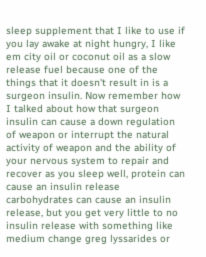sleep supplement that I like to use if you lay awake at night hungry, I like em city oil or coconut oil as a slow release fuel because one of the things that it doesn't result in is a surgeon insulin. Now remember how I talked about how that surgeon insulin can cause a down regulation of weapon or interrupt the natural activity of weapon and the ability of your nervous system to repair and recover as you sleep well, protein can cause an insulin release carbohydrates can cause an insulin release, but you get very little to no insulin release with something like medium change greg lyssarides or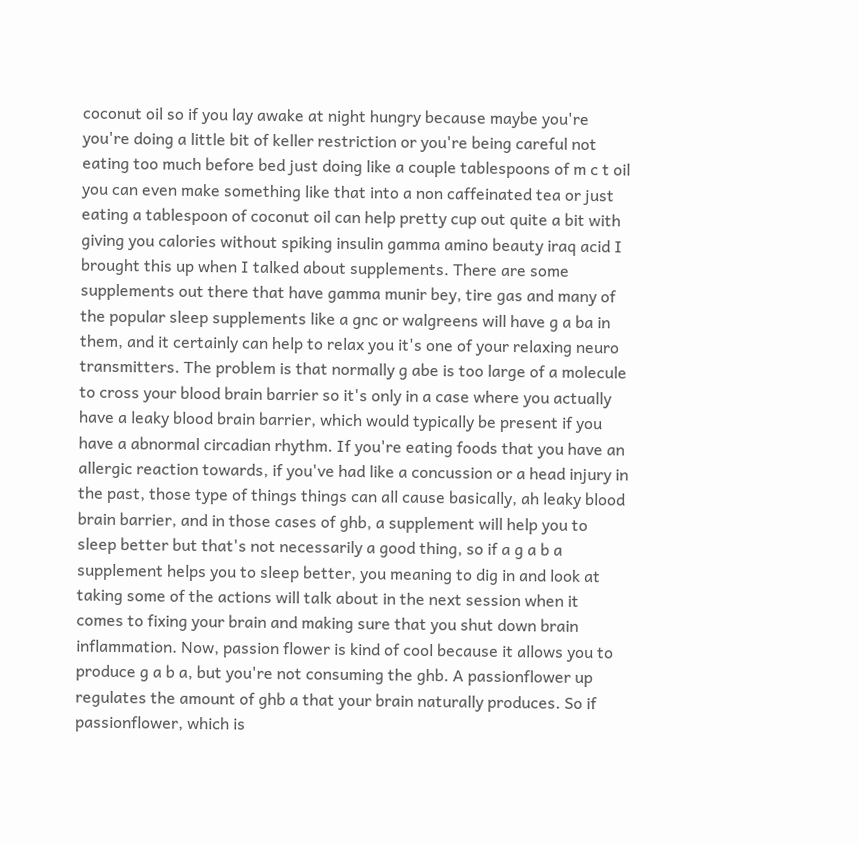coconut oil so if you lay awake at night hungry because maybe you're you're doing a little bit of keller restriction or you're being careful not eating too much before bed just doing like a couple tablespoons of m c t oil you can even make something like that into a non caffeinated tea or just eating a tablespoon of coconut oil can help pretty cup out quite a bit with giving you calories without spiking insulin gamma amino beauty iraq acid I brought this up when I talked about supplements. There are some supplements out there that have gamma munir bey, tire gas and many of the popular sleep supplements like a gnc or walgreens will have g a ba in them, and it certainly can help to relax you it's one of your relaxing neuro transmitters. The problem is that normally g abe is too large of a molecule to cross your blood brain barrier so it's only in a case where you actually have a leaky blood brain barrier, which would typically be present if you have a abnormal circadian rhythm. If you're eating foods that you have an allergic reaction towards, if you've had like a concussion or a head injury in the past, those type of things things can all cause basically, ah leaky blood brain barrier, and in those cases of ghb, a supplement will help you to sleep better but that's not necessarily a good thing, so if a g a b a supplement helps you to sleep better, you meaning to dig in and look at taking some of the actions will talk about in the next session when it comes to fixing your brain and making sure that you shut down brain inflammation. Now, passion flower is kind of cool because it allows you to produce g a b a, but you're not consuming the ghb. A passionflower up regulates the amount of ghb a that your brain naturally produces. So if passionflower, which is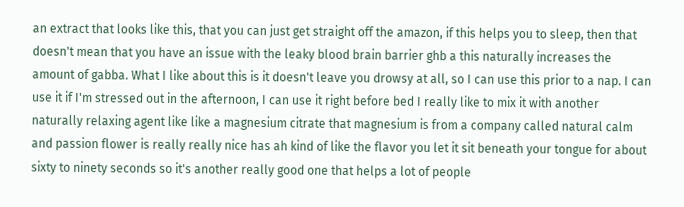an extract that looks like this, that you can just get straight off the amazon, if this helps you to sleep, then that doesn't mean that you have an issue with the leaky blood brain barrier ghb a this naturally increases the amount of gabba. What I like about this is it doesn't leave you drowsy at all, so I can use this prior to a nap. I can use it if I'm stressed out in the afternoon, I can use it right before bed I really like to mix it with another naturally relaxing agent like like a magnesium citrate that magnesium is from a company called natural calm and passion flower is really really nice has ah kind of like the flavor you let it sit beneath your tongue for about sixty to ninety seconds so it's another really good one that helps a lot of people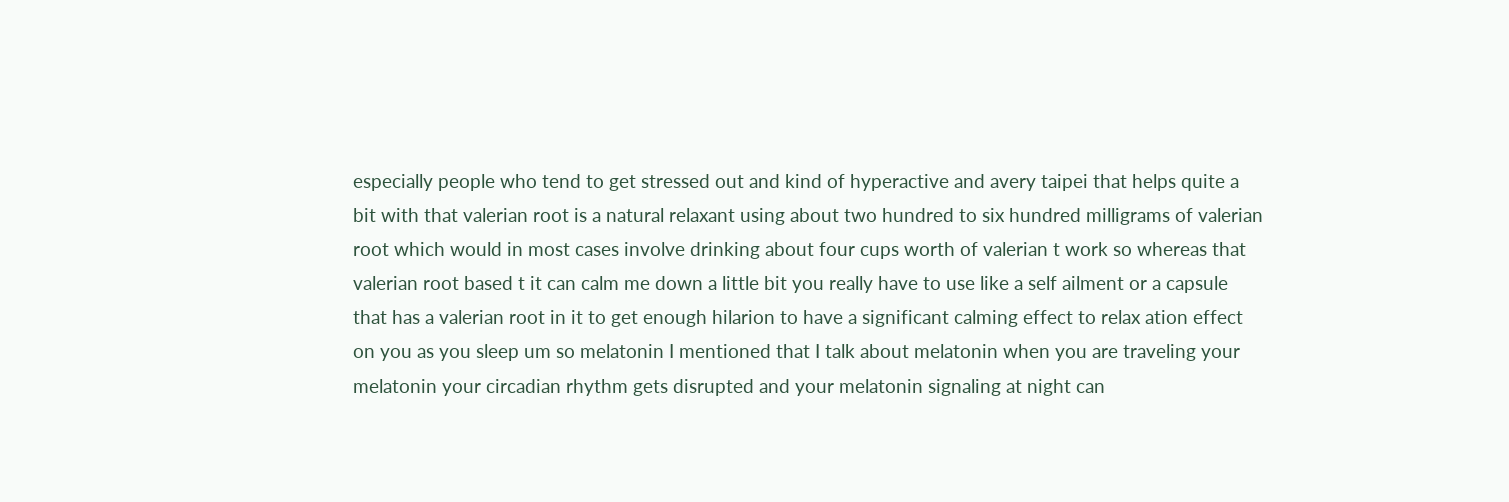especially people who tend to get stressed out and kind of hyperactive and avery taipei that helps quite a bit with that valerian root is a natural relaxant using about two hundred to six hundred milligrams of valerian root which would in most cases involve drinking about four cups worth of valerian t work so whereas that valerian root based t it can calm me down a little bit you really have to use like a self ailment or a capsule that has a valerian root in it to get enough hilarion to have a significant calming effect to relax ation effect on you as you sleep um so melatonin I mentioned that I talk about melatonin when you are traveling your melatonin your circadian rhythm gets disrupted and your melatonin signaling at night can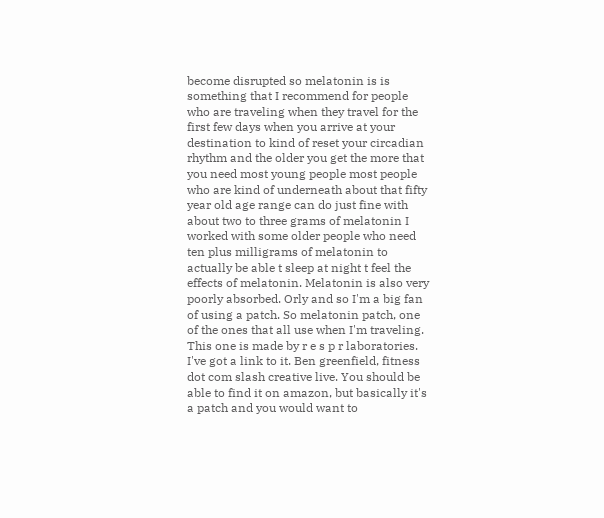become disrupted so melatonin is is something that I recommend for people who are traveling when they travel for the first few days when you arrive at your destination to kind of reset your circadian rhythm and the older you get the more that you need most young people most people who are kind of underneath about that fifty year old age range can do just fine with about two to three grams of melatonin I worked with some older people who need ten plus milligrams of melatonin to actually be able t sleep at night t feel the effects of melatonin. Melatonin is also very poorly absorbed. Orly and so I'm a big fan of using a patch. So melatonin patch, one of the ones that all use when I'm traveling. This one is made by r e s p r laboratories. I've got a link to it. Ben greenfield, fitness dot com slash creative live. You should be able to find it on amazon, but basically it's a patch and you would want to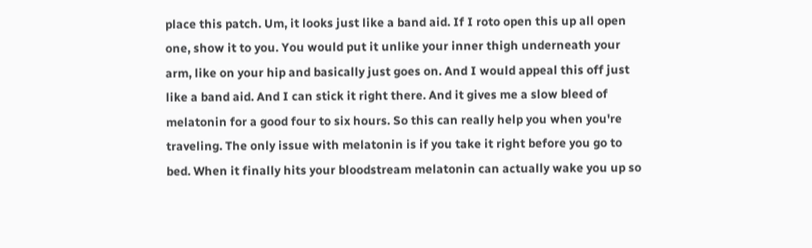place this patch. Um, it looks just like a band aid. If I roto open this up all open one, show it to you. You would put it unlike your inner thigh underneath your arm, like on your hip and basically just goes on. And I would appeal this off just like a band aid. And I can stick it right there. And it gives me a slow bleed of melatonin for a good four to six hours. So this can really help you when you're traveling. The only issue with melatonin is if you take it right before you go to bed. When it finally hits your bloodstream melatonin can actually wake you up so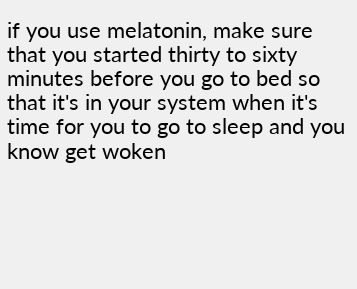if you use melatonin, make sure that you started thirty to sixty minutes before you go to bed so that it's in your system when it's time for you to go to sleep and you know get woken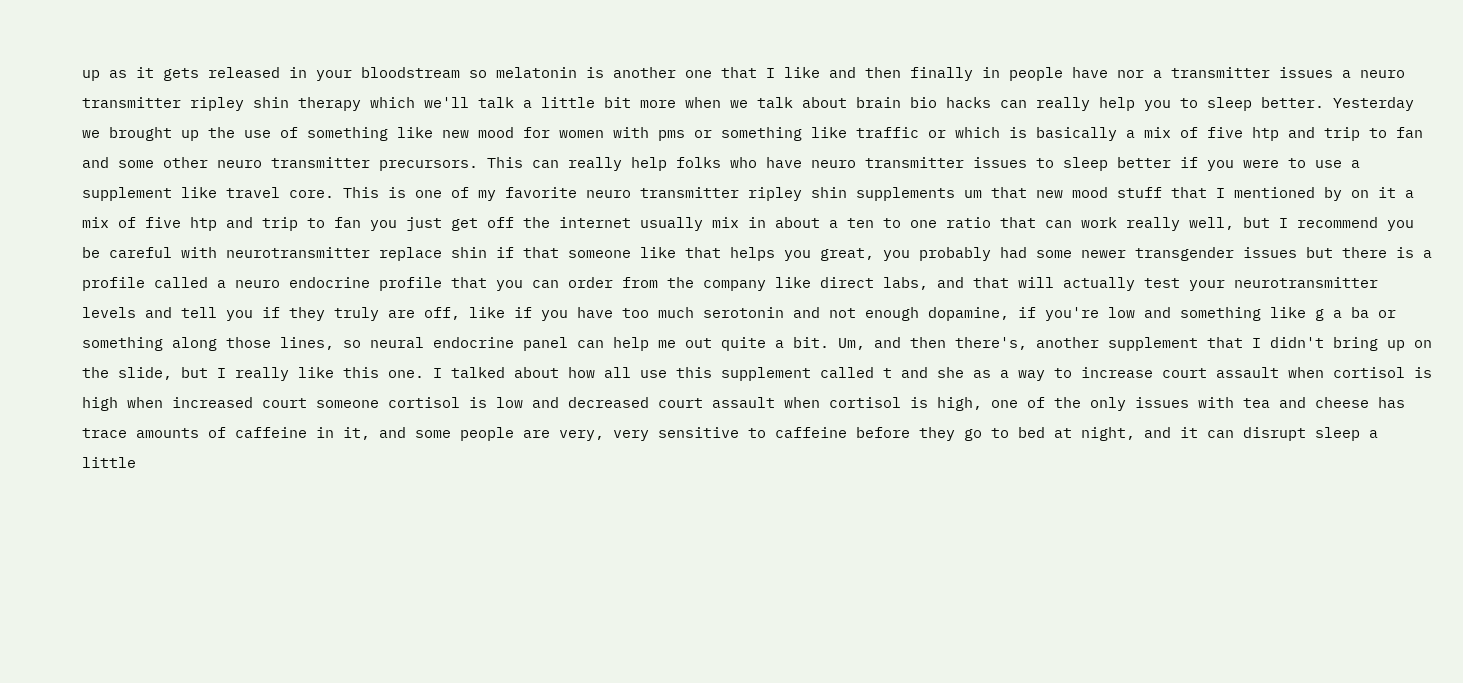up as it gets released in your bloodstream so melatonin is another one that I like and then finally in people have nor a transmitter issues a neuro transmitter ripley shin therapy which we'll talk a little bit more when we talk about brain bio hacks can really help you to sleep better. Yesterday we brought up the use of something like new mood for women with pms or something like traffic or which is basically a mix of five htp and trip to fan and some other neuro transmitter precursors. This can really help folks who have neuro transmitter issues to sleep better if you were to use a supplement like travel core. This is one of my favorite neuro transmitter ripley shin supplements um that new mood stuff that I mentioned by on it a mix of five htp and trip to fan you just get off the internet usually mix in about a ten to one ratio that can work really well, but I recommend you be careful with neurotransmitter replace shin if that someone like that helps you great, you probably had some newer transgender issues but there is a profile called a neuro endocrine profile that you can order from the company like direct labs, and that will actually test your neurotransmitter levels and tell you if they truly are off, like if you have too much serotonin and not enough dopamine, if you're low and something like g a ba or something along those lines, so neural endocrine panel can help me out quite a bit. Um, and then there's, another supplement that I didn't bring up on the slide, but I really like this one. I talked about how all use this supplement called t and she as a way to increase court assault when cortisol is high when increased court someone cortisol is low and decreased court assault when cortisol is high, one of the only issues with tea and cheese has trace amounts of caffeine in it, and some people are very, very sensitive to caffeine before they go to bed at night, and it can disrupt sleep a little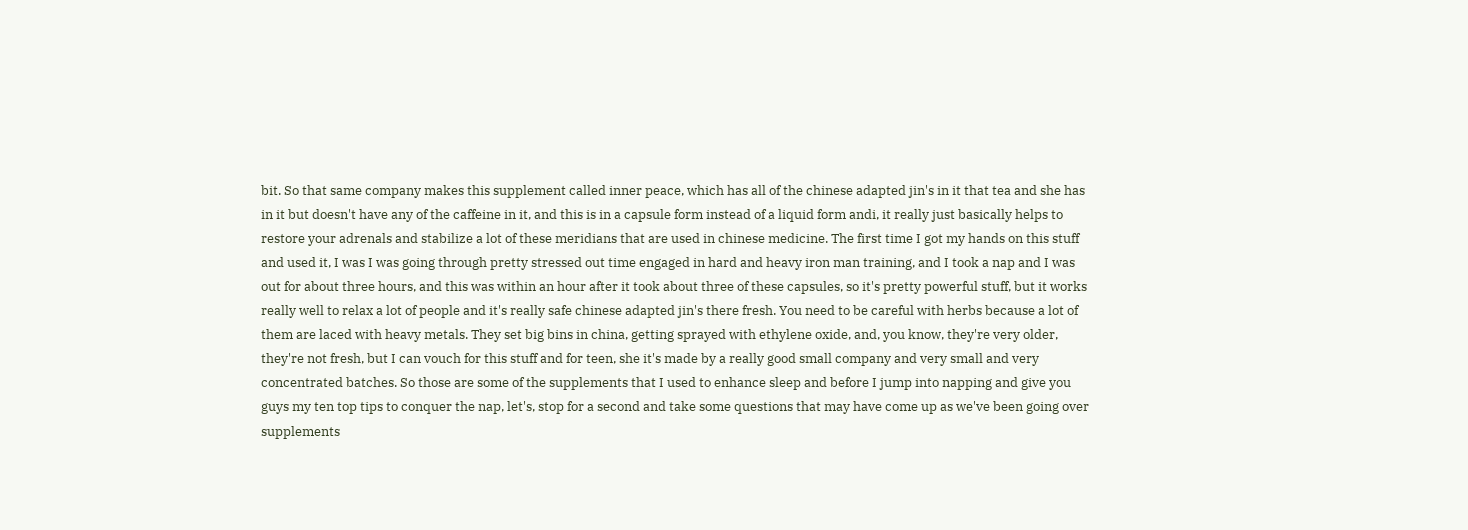bit. So that same company makes this supplement called inner peace, which has all of the chinese adapted jin's in it that tea and she has in it but doesn't have any of the caffeine in it, and this is in a capsule form instead of a liquid form andi, it really just basically helps to restore your adrenals and stabilize a lot of these meridians that are used in chinese medicine. The first time I got my hands on this stuff and used it, I was I was going through pretty stressed out time engaged in hard and heavy iron man training, and I took a nap and I was out for about three hours, and this was within an hour after it took about three of these capsules, so it's pretty powerful stuff, but it works really well to relax a lot of people and it's really safe chinese adapted jin's there fresh. You need to be careful with herbs because a lot of them are laced with heavy metals. They set big bins in china, getting sprayed with ethylene oxide, and, you know, they're very older, they're not fresh, but I can vouch for this stuff and for teen, she it's made by a really good small company and very small and very concentrated batches. So those are some of the supplements that I used to enhance sleep and before I jump into napping and give you guys my ten top tips to conquer the nap, let's, stop for a second and take some questions that may have come up as we've been going over supplements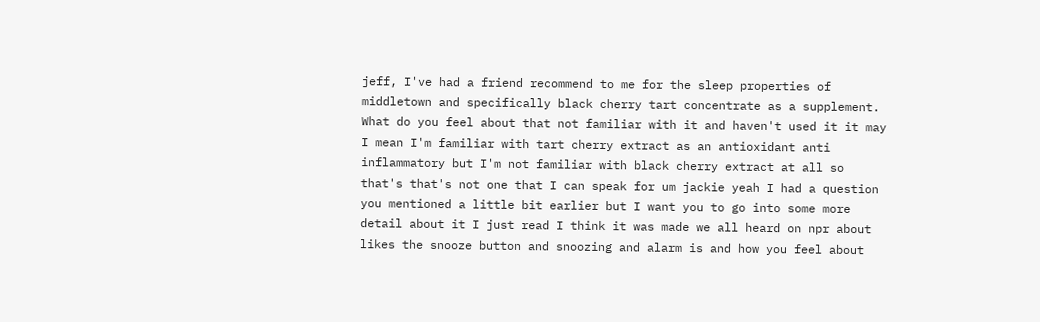jeff, I've had a friend recommend to me for the sleep properties of middletown and specifically black cherry tart concentrate as a supplement. What do you feel about that not familiar with it and haven't used it it may I mean I'm familiar with tart cherry extract as an antioxidant anti inflammatory but I'm not familiar with black cherry extract at all so that's that's not one that I can speak for um jackie yeah I had a question you mentioned a little bit earlier but I want you to go into some more detail about it I just read I think it was made we all heard on npr about likes the snooze button and snoozing and alarm is and how you feel about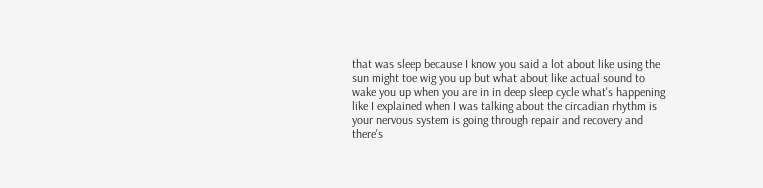that was sleep because I know you said a lot about like using the sun might toe wig you up but what about like actual sound to wake you up when you are in in deep sleep cycle what's happening like I explained when I was talking about the circadian rhythm is your nervous system is going through repair and recovery and there's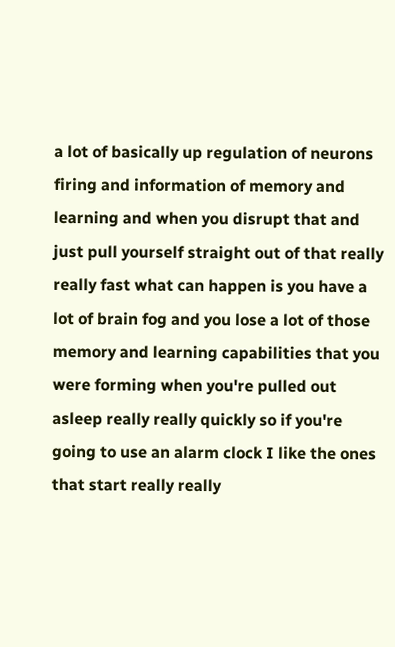a lot of basically up regulation of neurons firing and information of memory and learning and when you disrupt that and just pull yourself straight out of that really really fast what can happen is you have a lot of brain fog and you lose a lot of those memory and learning capabilities that you were forming when you're pulled out asleep really really quickly so if you're going to use an alarm clock I like the ones that start really really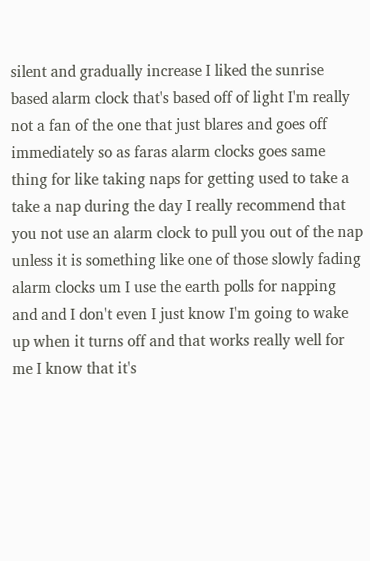silent and gradually increase I liked the sunrise based alarm clock that's based off of light I'm really not a fan of the one that just blares and goes off immediately so as faras alarm clocks goes same thing for like taking naps for getting used to take a take a nap during the day I really recommend that you not use an alarm clock to pull you out of the nap unless it is something like one of those slowly fading alarm clocks um I use the earth polls for napping and and I don't even I just know I'm going to wake up when it turns off and that works really well for me I know that it's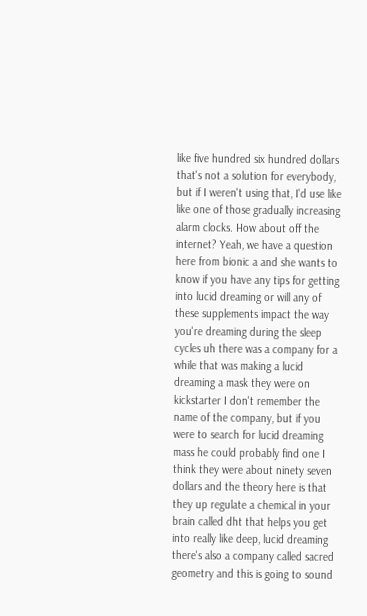like five hundred six hundred dollars that's not a solution for everybody, but if I weren't using that, I'd use like like one of those gradually increasing alarm clocks. How about off the internet? Yeah, we have a question here from bionic a and she wants to know if you have any tips for getting into lucid dreaming or will any of these supplements impact the way you're dreaming during the sleep cycles uh there was a company for a while that was making a lucid dreaming a mask they were on kickstarter I don't remember the name of the company, but if you were to search for lucid dreaming mass he could probably find one I think they were about ninety seven dollars and the theory here is that they up regulate a chemical in your brain called dht that helps you get into really like deep, lucid dreaming there's also a company called sacred geometry and this is going to sound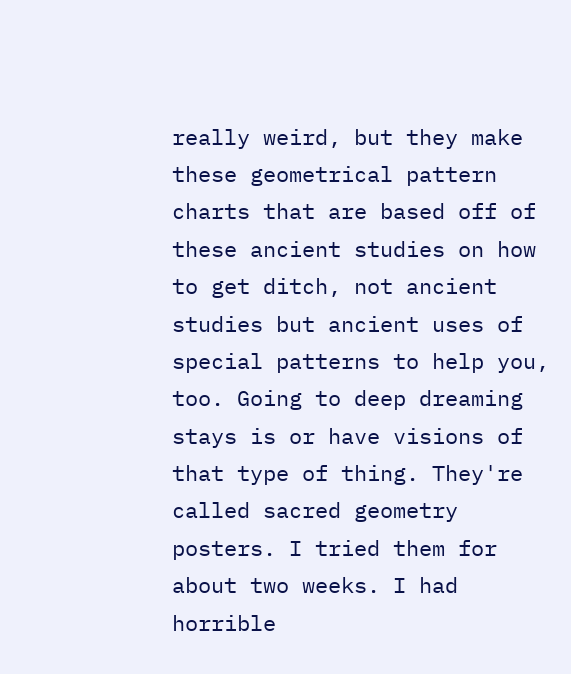really weird, but they make these geometrical pattern charts that are based off of these ancient studies on how to get ditch, not ancient studies but ancient uses of special patterns to help you, too. Going to deep dreaming stays is or have visions of that type of thing. They're called sacred geometry posters. I tried them for about two weeks. I had horrible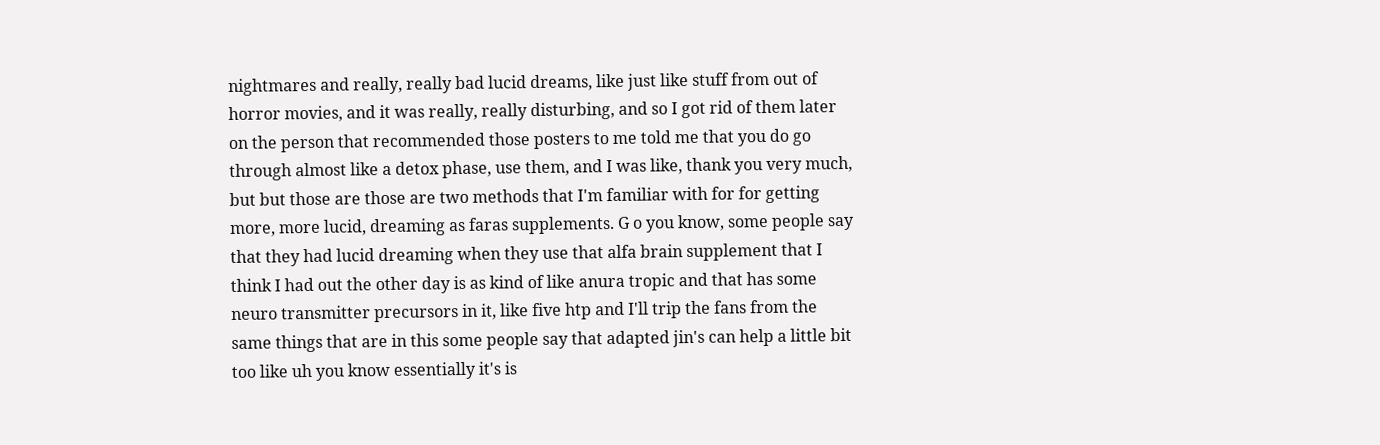nightmares and really, really bad lucid dreams, like just like stuff from out of horror movies, and it was really, really disturbing, and so I got rid of them later on the person that recommended those posters to me told me that you do go through almost like a detox phase, use them, and I was like, thank you very much, but but those are those are two methods that I'm familiar with for for getting more, more lucid, dreaming as faras supplements. G o you know, some people say that they had lucid dreaming when they use that alfa brain supplement that I think I had out the other day is as kind of like anura tropic and that has some neuro transmitter precursors in it, like five htp and I'll trip the fans from the same things that are in this some people say that adapted jin's can help a little bit too like uh you know essentially it's is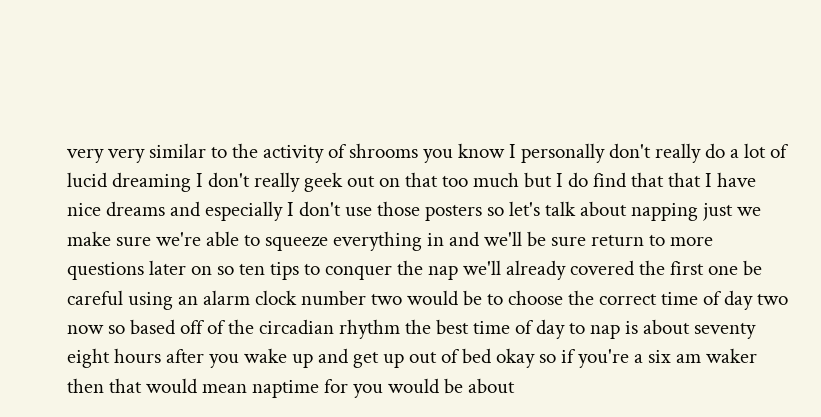very very similar to the activity of shrooms you know I personally don't really do a lot of lucid dreaming I don't really geek out on that too much but I do find that that I have nice dreams and especially I don't use those posters so let's talk about napping just we make sure we're able to squeeze everything in and we'll be sure return to more questions later on so ten tips to conquer the nap we'll already covered the first one be careful using an alarm clock number two would be to choose the correct time of day two now so based off of the circadian rhythm the best time of day to nap is about seventy eight hours after you wake up and get up out of bed okay so if you're a six am waker then that would mean naptime for you would be about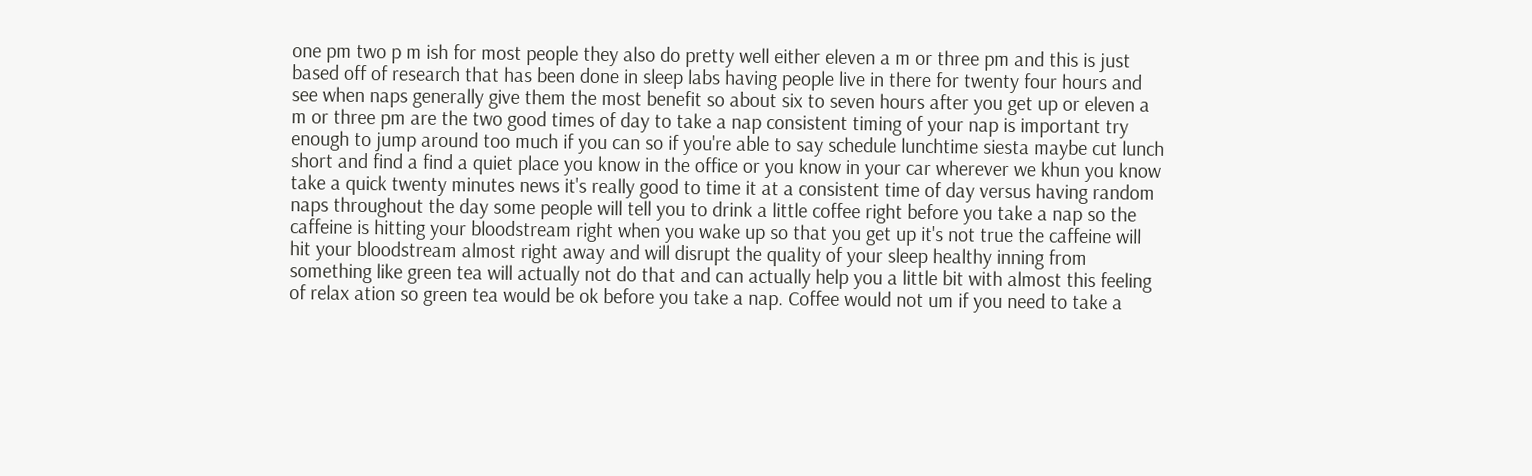one pm two p m ish for most people they also do pretty well either eleven a m or three pm and this is just based off of research that has been done in sleep labs having people live in there for twenty four hours and see when naps generally give them the most benefit so about six to seven hours after you get up or eleven a m or three pm are the two good times of day to take a nap consistent timing of your nap is important try enough to jump around too much if you can so if you're able to say schedule lunchtime siesta maybe cut lunch short and find a find a quiet place you know in the office or you know in your car wherever we khun you know take a quick twenty minutes news it's really good to time it at a consistent time of day versus having random naps throughout the day some people will tell you to drink a little coffee right before you take a nap so the caffeine is hitting your bloodstream right when you wake up so that you get up it's not true the caffeine will hit your bloodstream almost right away and will disrupt the quality of your sleep healthy inning from something like green tea will actually not do that and can actually help you a little bit with almost this feeling of relax ation so green tea would be ok before you take a nap. Coffee would not um if you need to take a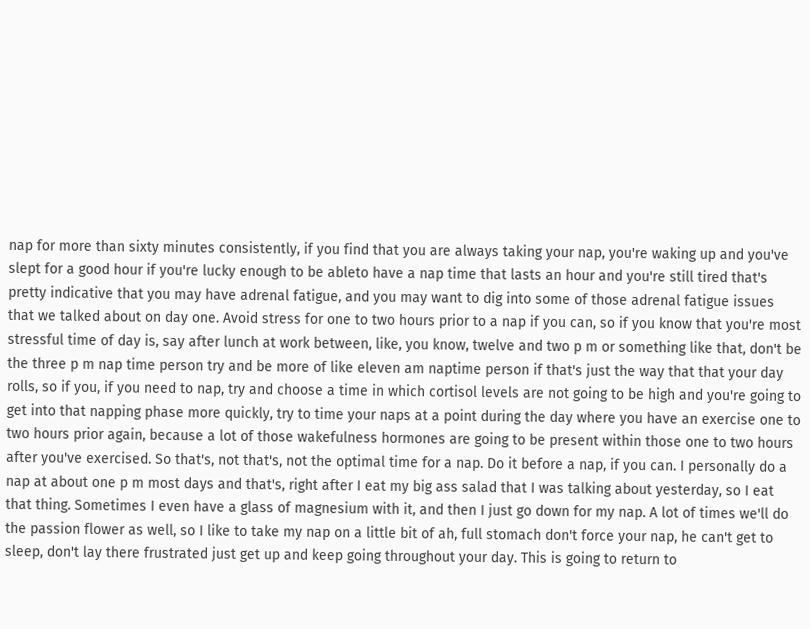nap for more than sixty minutes consistently, if you find that you are always taking your nap, you're waking up and you've slept for a good hour if you're lucky enough to be ableto have a nap time that lasts an hour and you're still tired that's pretty indicative that you may have adrenal fatigue, and you may want to dig into some of those adrenal fatigue issues that we talked about on day one. Avoid stress for one to two hours prior to a nap if you can, so if you know that you're most stressful time of day is, say after lunch at work between, like, you know, twelve and two p m or something like that, don't be the three p m nap time person try and be more of like eleven am naptime person if that's just the way that that your day rolls, so if you, if you need to nap, try and choose a time in which cortisol levels are not going to be high and you're going to get into that napping phase more quickly, try to time your naps at a point during the day where you have an exercise one to two hours prior again, because a lot of those wakefulness hormones are going to be present within those one to two hours after you've exercised. So that's, not that's, not the optimal time for a nap. Do it before a nap, if you can. I personally do a nap at about one p m most days and that's, right after I eat my big ass salad that I was talking about yesterday, so I eat that thing. Sometimes I even have a glass of magnesium with it, and then I just go down for my nap. A lot of times we'll do the passion flower as well, so I like to take my nap on a little bit of ah, full stomach don't force your nap, he can't get to sleep, don't lay there frustrated just get up and keep going throughout your day. This is going to return to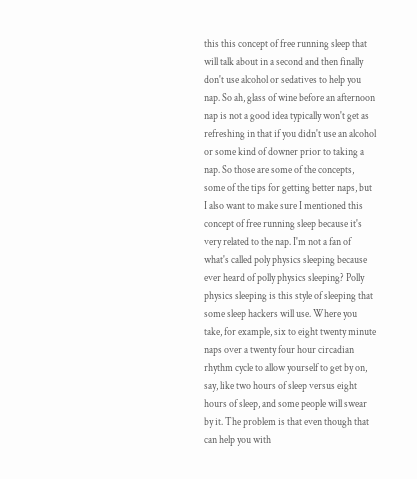this this concept of free running sleep that will talk about in a second and then finally don't use alcohol or sedatives to help you nap. So ah, glass of wine before an afternoon nap is not a good idea typically won't get as refreshing in that if you didn't use an alcohol or some kind of downer prior to taking a nap. So those are some of the concepts, some of the tips for getting better naps, but I also want to make sure I mentioned this concept of free running sleep because it's very related to the nap. I'm not a fan of what's called poly physics sleeping because ever heard of polly physics sleeping? Polly physics sleeping is this style of sleeping that some sleep hackers will use. Where you take, for example, six to eight twenty minute naps over a twenty four hour circadian rhythm cycle to allow yourself to get by on, say, like two hours of sleep versus eight hours of sleep, and some people will swear by it. The problem is that even though that can help you with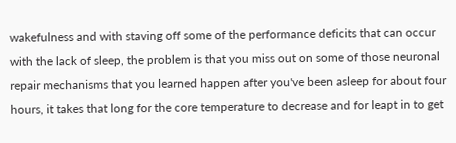wakefulness and with staving off some of the performance deficits that can occur with the lack of sleep, the problem is that you miss out on some of those neuronal repair mechanisms that you learned happen after you've been asleep for about four hours, it takes that long for the core temperature to decrease and for leapt in to get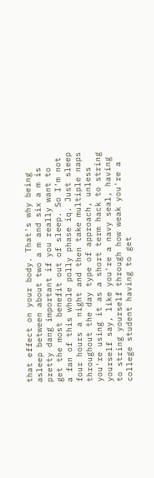that effect on your body. That's why being asleep between about two a m and six a m is pretty dang important if you really want to get the most benefit out of sleep. So I'm not a fan of this whole polly phase iq. Just sleep four hours a night and then take multiple naps throughout the day type of approach, unless you're using it as a short term hack to string yourself say, like you're a navy seal, having to string yourself through how weak you're a college student having to get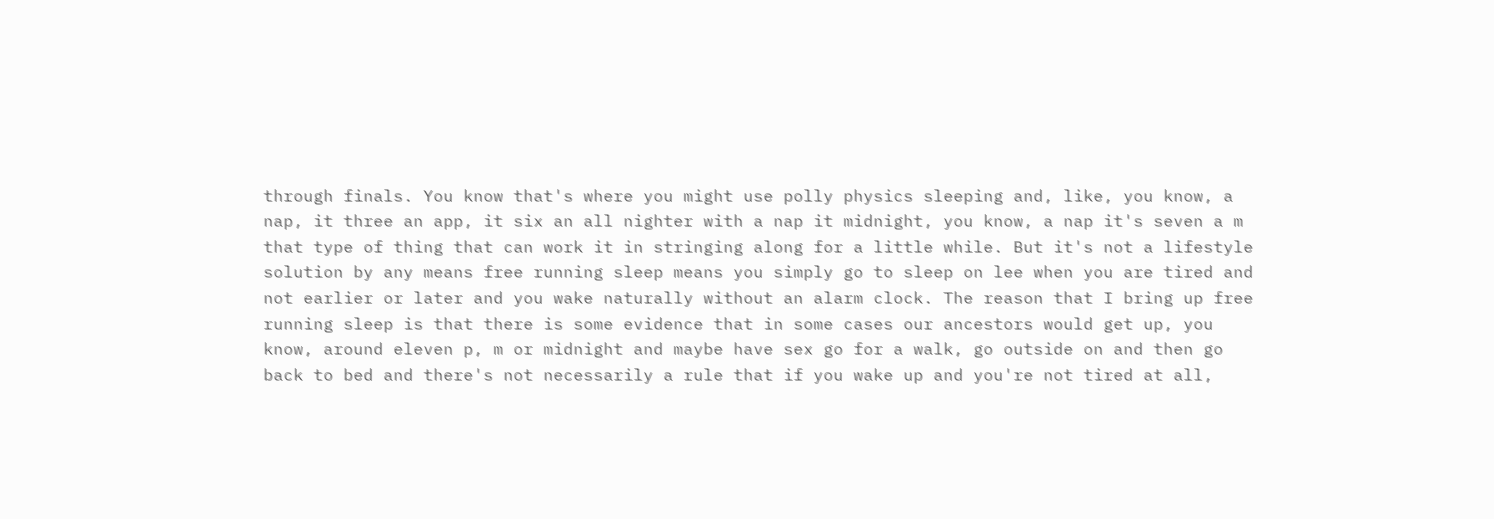through finals. You know that's where you might use polly physics sleeping and, like, you know, a nap, it three an app, it six an all nighter with a nap it midnight, you know, a nap it's seven a m that type of thing that can work it in stringing along for a little while. But it's not a lifestyle solution by any means free running sleep means you simply go to sleep on lee when you are tired and not earlier or later and you wake naturally without an alarm clock. The reason that I bring up free running sleep is that there is some evidence that in some cases our ancestors would get up, you know, around eleven p, m or midnight and maybe have sex go for a walk, go outside on and then go back to bed and there's not necessarily a rule that if you wake up and you're not tired at all,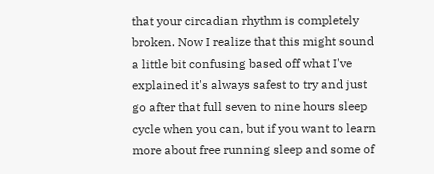that your circadian rhythm is completely broken. Now I realize that this might sound a little bit confusing based off what I've explained it's always safest to try and just go after that full seven to nine hours sleep cycle when you can, but if you want to learn more about free running sleep and some of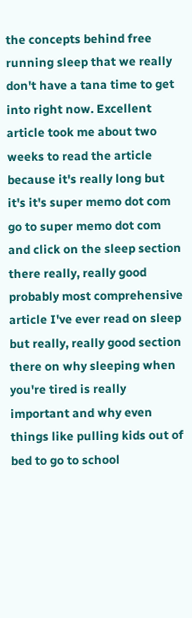the concepts behind free running sleep that we really don't have a tana time to get into right now. Excellent article took me about two weeks to read the article because it's really long but it's it's super memo dot com go to super memo dot com and click on the sleep section there really, really good probably most comprehensive article I've ever read on sleep but really, really good section there on why sleeping when you're tired is really important and why even things like pulling kids out of bed to go to school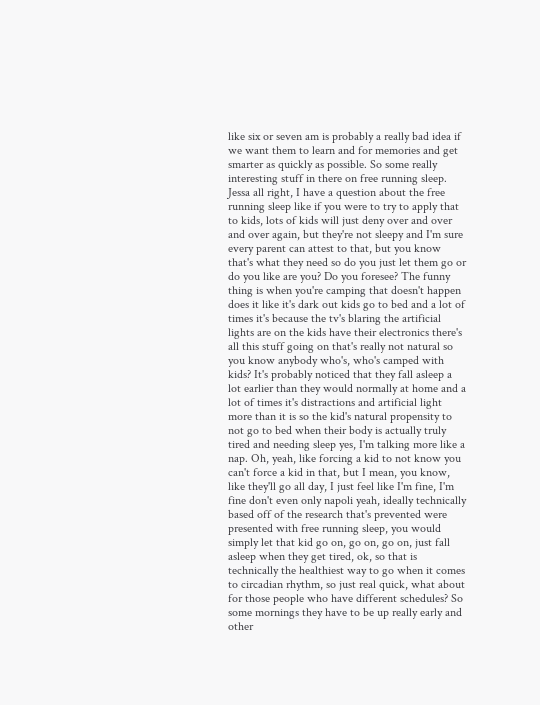like six or seven am is probably a really bad idea if we want them to learn and for memories and get smarter as quickly as possible. So some really interesting stuff in there on free running sleep. Jessa all right, I have a question about the free running sleep like if you were to try to apply that to kids, lots of kids will just deny over and over and over again, but they're not sleepy and I'm sure every parent can attest to that, but you know that's what they need so do you just let them go or do you like are you? Do you foresee? The funny thing is when you're camping that doesn't happen does it like it's dark out kids go to bed and a lot of times it's because the tv's blaring the artificial lights are on the kids have their electronics there's all this stuff going on that's really not natural so you know anybody who's, who's camped with kids? It's probably noticed that they fall asleep a lot earlier than they would normally at home and a lot of times it's distractions and artificial light more than it is so the kid's natural propensity to not go to bed when their body is actually truly tired and needing sleep yes, I'm talking more like a nap. Oh, yeah, like forcing a kid to not know you can't force a kid in that, but I mean, you know, like they'll go all day, I just feel like I'm fine, I'm fine don't even only napoli yeah, ideally technically based off of the research that's prevented were presented with free running sleep, you would simply let that kid go on, go on, go on, just fall asleep when they get tired, ok, so that is technically the healthiest way to go when it comes to circadian rhythm, so just real quick, what about for those people who have different schedules? So some mornings they have to be up really early and other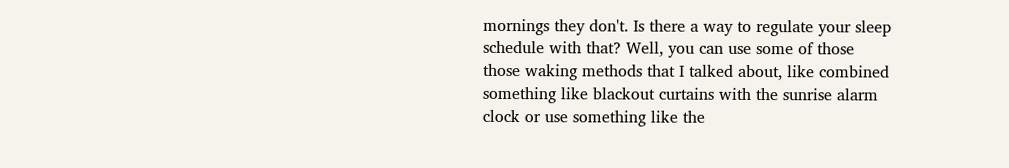mornings they don't. Is there a way to regulate your sleep schedule with that? Well, you can use some of those those waking methods that I talked about, like combined something like blackout curtains with the sunrise alarm clock or use something like the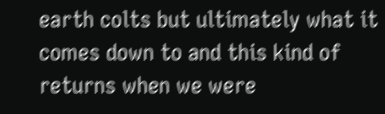earth colts but ultimately what it comes down to and this kind of returns when we were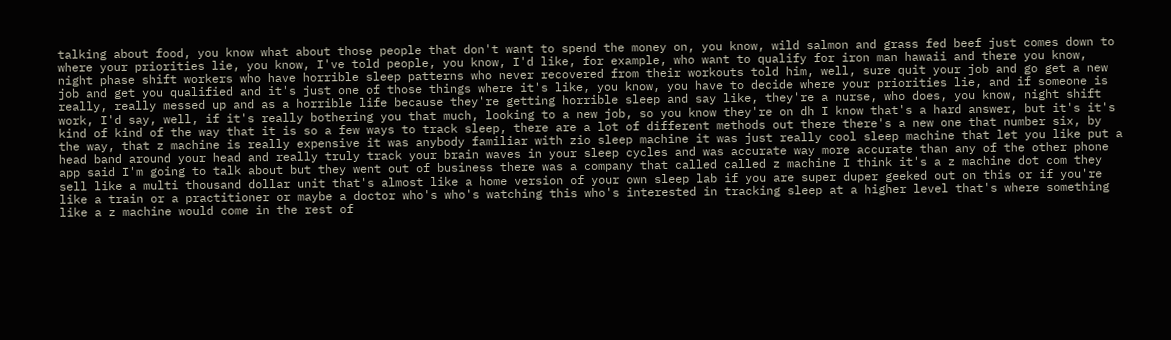talking about food, you know what about those people that don't want to spend the money on, you know, wild salmon and grass fed beef just comes down to where your priorities lie, you know, I've told people, you know, I'd like, for example, who want to qualify for iron man hawaii and there you know, night phase shift workers who have horrible sleep patterns who never recovered from their workouts told him, well, sure quit your job and go get a new job and get you qualified and it's just one of those things where it's like, you know, you have to decide where your priorities lie, and if someone is really, really messed up and as a horrible life because they're getting horrible sleep and say like, they're a nurse, who does, you know, night shift work, I'd say, well, if it's really bothering you that much, looking to a new job, so you know they're on dh I know that's a hard answer, but it's it's kind of kind of the way that it is so a few ways to track sleep, there are a lot of different methods out there there's a new one that number six, by the way, that z machine is really expensive it was anybody familiar with zio sleep machine it was just really cool sleep machine that let you like put a head band around your head and really truly track your brain waves in your sleep cycles and was accurate way more accurate than any of the other phone app said I'm going to talk about but they went out of business there was a company that called called z machine I think it's a z machine dot com they sell like a multi thousand dollar unit that's almost like a home version of your own sleep lab if you are super duper geeked out on this or if you're like a train or a practitioner or maybe a doctor who's who's watching this who's interested in tracking sleep at a higher level that's where something like a z machine would come in the rest of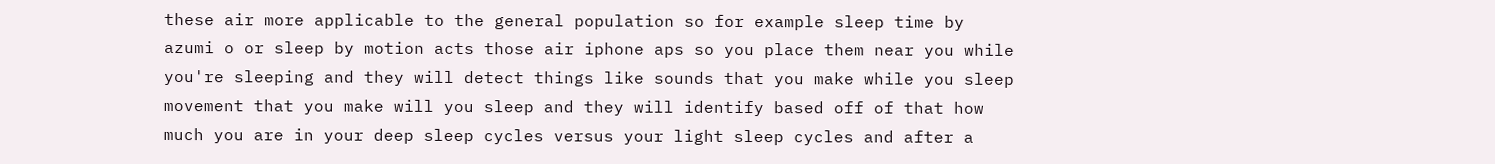these air more applicable to the general population so for example sleep time by azumi o or sleep by motion acts those air iphone aps so you place them near you while you're sleeping and they will detect things like sounds that you make while you sleep movement that you make will you sleep and they will identify based off of that how much you are in your deep sleep cycles versus your light sleep cycles and after a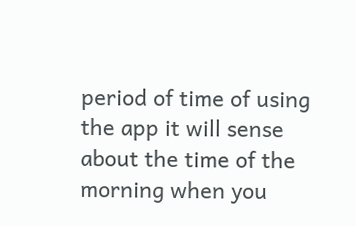period of time of using the app it will sense about the time of the morning when you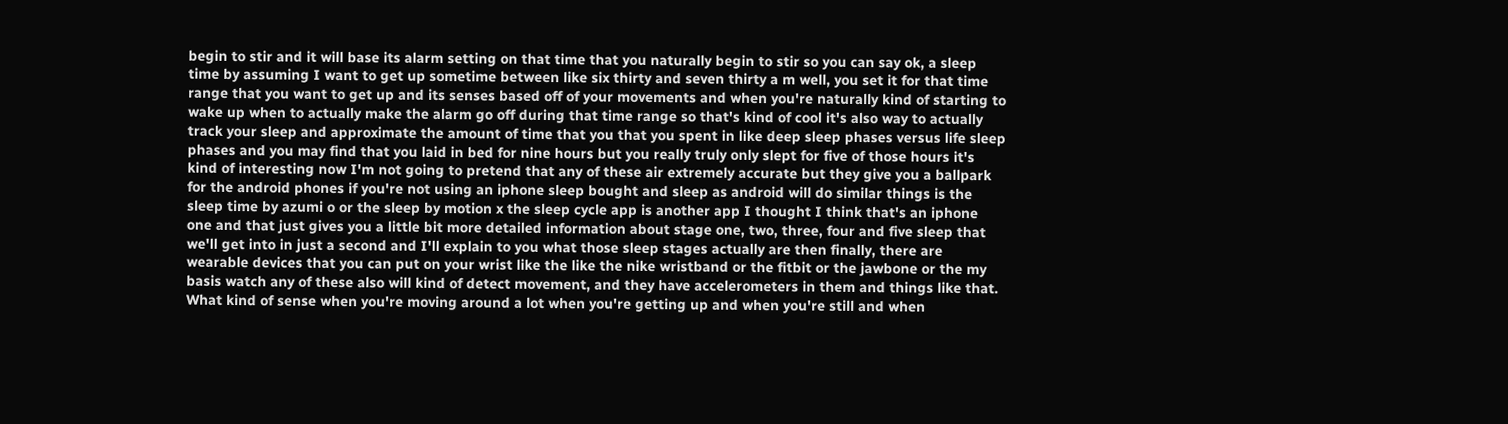begin to stir and it will base its alarm setting on that time that you naturally begin to stir so you can say ok, a sleep time by assuming I want to get up sometime between like six thirty and seven thirty a m well, you set it for that time range that you want to get up and its senses based off of your movements and when you're naturally kind of starting to wake up when to actually make the alarm go off during that time range so that's kind of cool it's also way to actually track your sleep and approximate the amount of time that you that you spent in like deep sleep phases versus life sleep phases and you may find that you laid in bed for nine hours but you really truly only slept for five of those hours it's kind of interesting now I'm not going to pretend that any of these air extremely accurate but they give you a ballpark for the android phones if you're not using an iphone sleep bought and sleep as android will do similar things is the sleep time by azumi o or the sleep by motion x the sleep cycle app is another app I thought I think that's an iphone one and that just gives you a little bit more detailed information about stage one, two, three, four and five sleep that we'll get into in just a second and I'll explain to you what those sleep stages actually are then finally, there are wearable devices that you can put on your wrist like the like the nike wristband or the fitbit or the jawbone or the my basis watch any of these also will kind of detect movement, and they have accelerometers in them and things like that. What kind of sense when you're moving around a lot when you're getting up and when you're still and when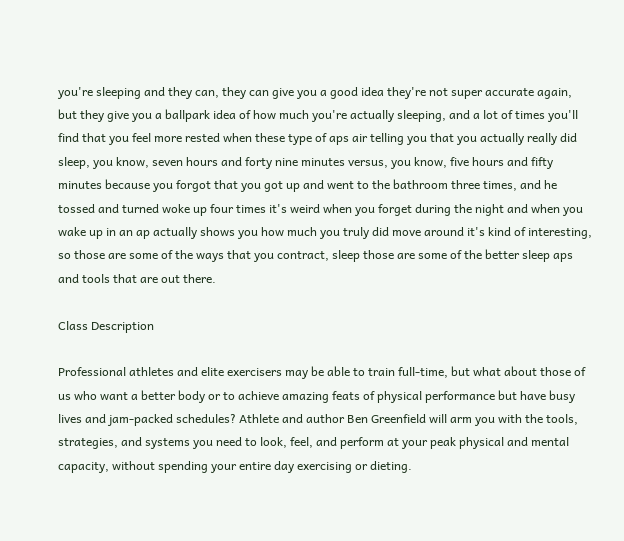you're sleeping and they can, they can give you a good idea they're not super accurate again, but they give you a ballpark idea of how much you're actually sleeping, and a lot of times you'll find that you feel more rested when these type of aps air telling you that you actually really did sleep, you know, seven hours and forty nine minutes versus, you know, five hours and fifty minutes because you forgot that you got up and went to the bathroom three times, and he tossed and turned woke up four times it's weird when you forget during the night and when you wake up in an ap actually shows you how much you truly did move around it's kind of interesting, so those are some of the ways that you contract, sleep those are some of the better sleep aps and tools that are out there.

Class Description

Professional athletes and elite exercisers may be able to train full-time, but what about those of us who want a better body or to achieve amazing feats of physical performance but have busy lives and jam-packed schedules? Athlete and author Ben Greenfield will arm you with the tools, strategies, and systems you need to look, feel, and perform at your peak physical and mental capacity, without spending your entire day exercising or dieting.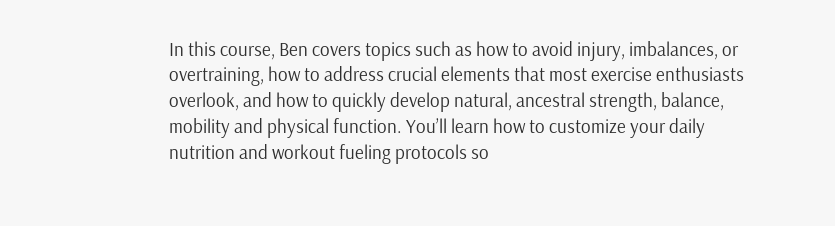In this course, Ben covers topics such as how to avoid injury, imbalances, or overtraining, how to address crucial elements that most exercise enthusiasts overlook, and how to quickly develop natural, ancestral strength, balance, mobility and physical function. You’ll learn how to customize your daily nutrition and workout fueling protocols so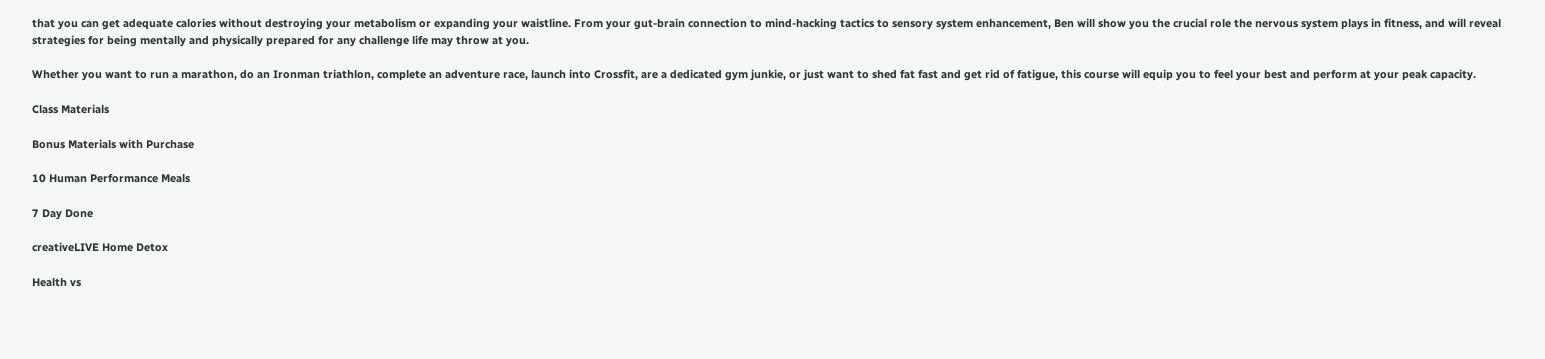that you can get adequate calories without destroying your metabolism or expanding your waistline. From your gut-brain connection to mind-hacking tactics to sensory system enhancement, Ben will show you the crucial role the nervous system plays in fitness, and will reveal strategies for being mentally and physically prepared for any challenge life may throw at you.

Whether you want to run a marathon, do an Ironman triathlon, complete an adventure race, launch into Crossfit, are a dedicated gym junkie, or just want to shed fat fast and get rid of fatigue, this course will equip you to feel your best and perform at your peak capacity.

Class Materials

Bonus Materials with Purchase

10 Human Performance Meals

7 Day Done

creativeLIVE Home Detox

Health vs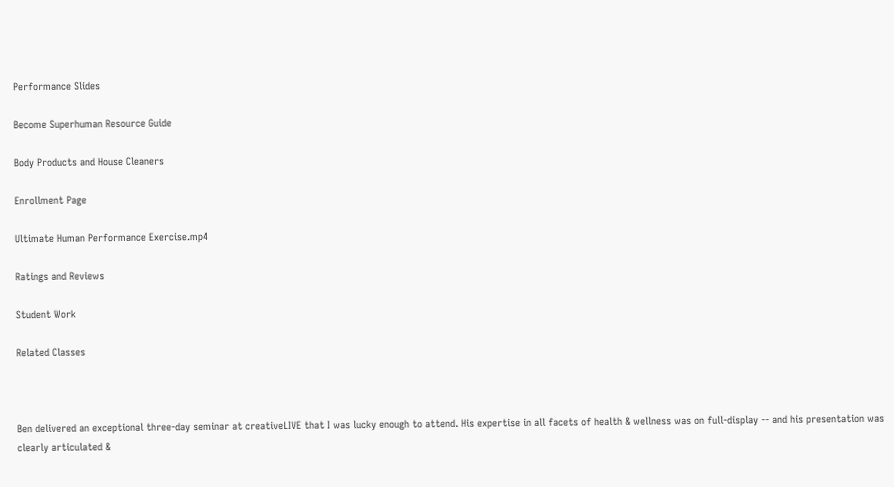Performance Slides

Become Superhuman Resource Guide

Body Products and House Cleaners

Enrollment Page

Ultimate Human Performance Exercise.mp4

Ratings and Reviews

Student Work

Related Classes



Ben delivered an exceptional three-day seminar at creativeLIVE that I was lucky enough to attend. His expertise in all facets of health & wellness was on full-display -- and his presentation was clearly articulated &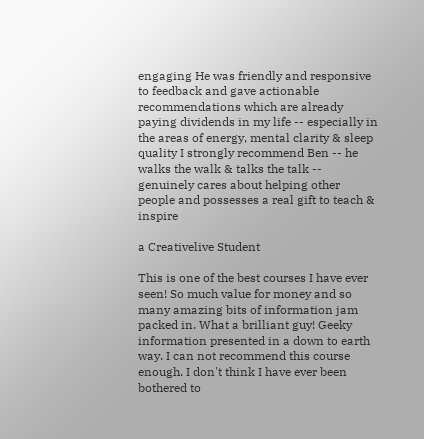engaging He was friendly and responsive to feedback and gave actionable recommendations which are already paying dividends in my life -- especially in the areas of energy, mental clarity & sleep quality I strongly recommend Ben -- he walks the walk & talks the talk -- genuinely cares about helping other people and possesses a real gift to teach & inspire

a Creativelive Student

This is one of the best courses I have ever seen! So much value for money and so many amazing bits of information jam packed in. What a brilliant guy! Geeky information presented in a down to earth way. I can not recommend this course enough. I don't think I have ever been bothered to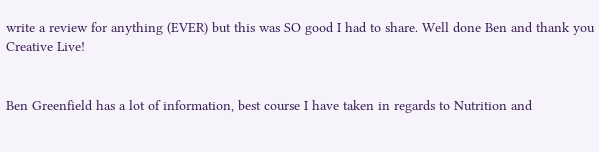write a review for anything (EVER) but this was SO good I had to share. Well done Ben and thank you Creative Live!


Ben Greenfield has a lot of information, best course I have taken in regards to Nutrition and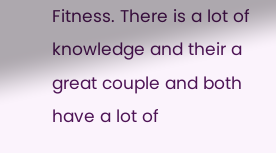Fitness. There is a lot of knowledge and their a great couple and both have a lot of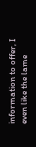information to offer, I even like the lame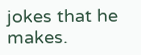jokes that he makes.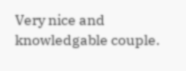Very nice and knowledgable couple.